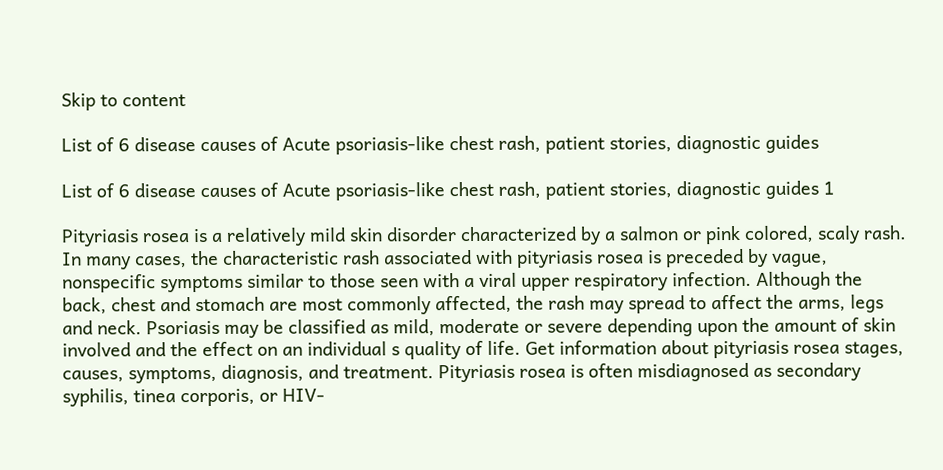Skip to content

List of 6 disease causes of Acute psoriasis-like chest rash, patient stories, diagnostic guides

List of 6 disease causes of Acute psoriasis-like chest rash, patient stories, diagnostic guides 1

Pityriasis rosea is a relatively mild skin disorder characterized by a salmon or pink colored, scaly rash. In many cases, the characteristic rash associated with pityriasis rosea is preceded by vague, nonspecific symptoms similar to those seen with a viral upper respiratory infection. Although the back, chest and stomach are most commonly affected, the rash may spread to affect the arms, legs and neck. Psoriasis may be classified as mild, moderate or severe depending upon the amount of skin involved and the effect on an individual s quality of life. Get information about pityriasis rosea stages, causes, symptoms, diagnosis, and treatment. Pityriasis rosea is often misdiagnosed as secondary syphilis, tinea corporis, or HIV-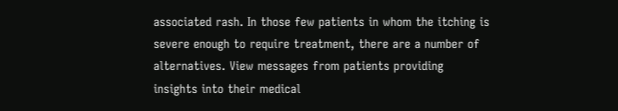associated rash. In those few patients in whom the itching is severe enough to require treatment, there are a number of alternatives. View messages from patients providing insights into their medical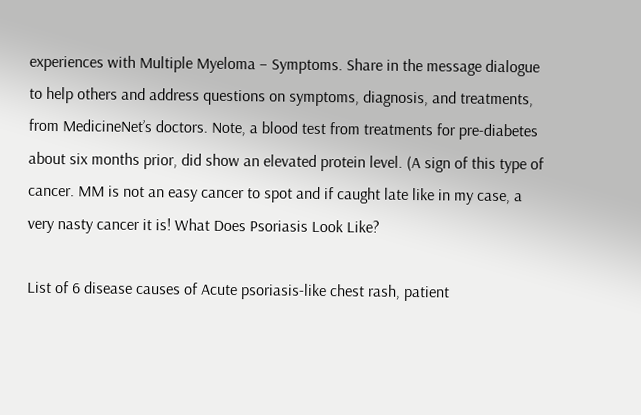experiences with Multiple Myeloma – Symptoms. Share in the message dialogue to help others and address questions on symptoms, diagnosis, and treatments, from MedicineNet’s doctors. Note, a blood test from treatments for pre-diabetes about six months prior, did show an elevated protein level. (A sign of this type of cancer. MM is not an easy cancer to spot and if caught late like in my case, a very nasty cancer it is! What Does Psoriasis Look Like?

List of 6 disease causes of Acute psoriasis-like chest rash, patient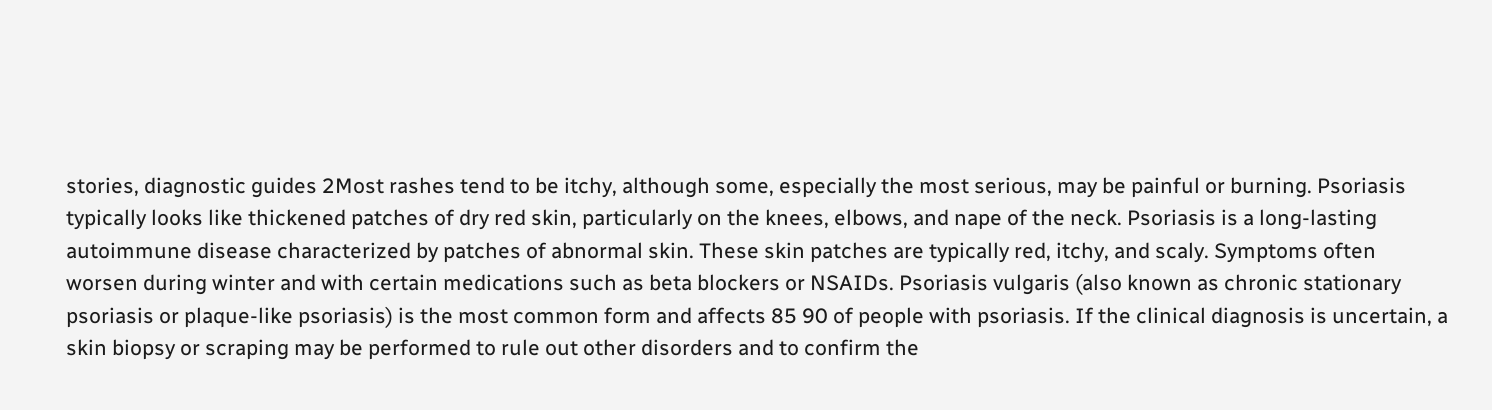stories, diagnostic guides 2Most rashes tend to be itchy, although some, especially the most serious, may be painful or burning. Psoriasis typically looks like thickened patches of dry red skin, particularly on the knees, elbows, and nape of the neck. Psoriasis is a long-lasting autoimmune disease characterized by patches of abnormal skin. These skin patches are typically red, itchy, and scaly. Symptoms often worsen during winter and with certain medications such as beta blockers or NSAIDs. Psoriasis vulgaris (also known as chronic stationary psoriasis or plaque-like psoriasis) is the most common form and affects 85 90 of people with psoriasis. If the clinical diagnosis is uncertain, a skin biopsy or scraping may be performed to rule out other disorders and to confirm the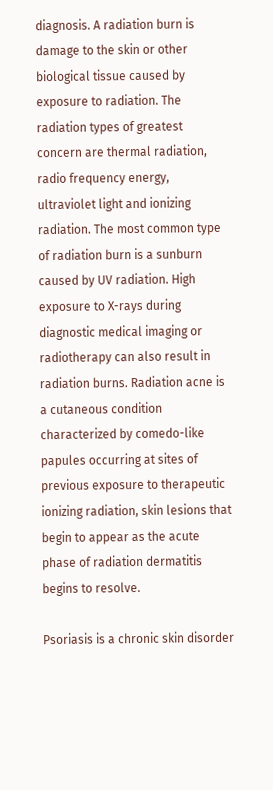diagnosis. A radiation burn is damage to the skin or other biological tissue caused by exposure to radiation. The radiation types of greatest concern are thermal radiation, radio frequency energy, ultraviolet light and ionizing radiation. The most common type of radiation burn is a sunburn caused by UV radiation. High exposure to X-rays during diagnostic medical imaging or radiotherapy can also result in radiation burns. Radiation acne is a cutaneous condition characterized by comedo-like papules occurring at sites of previous exposure to therapeutic ionizing radiation, skin lesions that begin to appear as the acute phase of radiation dermatitis begins to resolve.

Psoriasis is a chronic skin disorder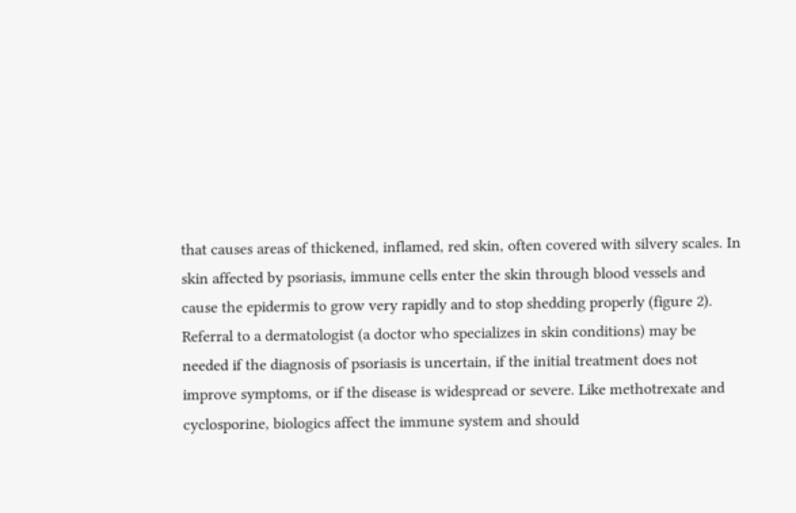that causes areas of thickened, inflamed, red skin, often covered with silvery scales. In skin affected by psoriasis, immune cells enter the skin through blood vessels and cause the epidermis to grow very rapidly and to stop shedding properly (figure 2). Referral to a dermatologist (a doctor who specializes in skin conditions) may be needed if the diagnosis of psoriasis is uncertain, if the initial treatment does not improve symptoms, or if the disease is widespread or severe. Like methotrexate and cyclosporine, biologics affect the immune system and should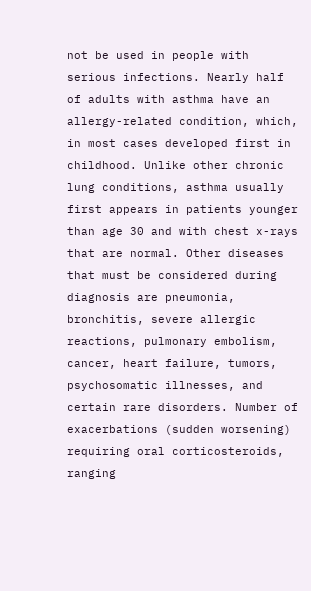not be used in people with serious infections. Nearly half of adults with asthma have an allergy-related condition, which, in most cases developed first in childhood. Unlike other chronic lung conditions, asthma usually first appears in patients younger than age 30 and with chest x-rays that are normal. Other diseases that must be considered during diagnosis are pneumonia, bronchitis, severe allergic reactions, pulmonary embolism, cancer, heart failure, tumors, psychosomatic illnesses, and certain rare disorders. Number of exacerbations (sudden worsening) requiring oral corticosteroids, ranging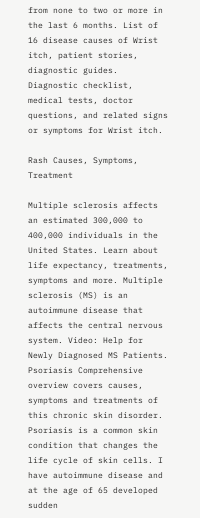from none to two or more in the last 6 months. List of 16 disease causes of Wrist itch, patient stories, diagnostic guides. Diagnostic checklist, medical tests, doctor questions, and related signs or symptoms for Wrist itch.

Rash Causes, Symptoms, Treatment

Multiple sclerosis affects an estimated 300,000 to 400,000 individuals in the United States. Learn about life expectancy, treatments, symptoms and more. Multiple sclerosis (MS) is an autoimmune disease that affects the central nervous system. Video: Help for Newly Diagnosed MS Patients. Psoriasis Comprehensive overview covers causes, symptoms and treatments of this chronic skin disorder. Psoriasis is a common skin condition that changes the life cycle of skin cells. I have autoimmune disease and at the age of 65 developed sudden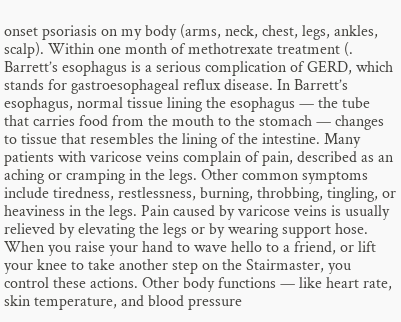onset psoriasis on my body (arms, neck, chest, legs, ankles, scalp). Within one month of methotrexate treatment (. Barrett’s esophagus is a serious complication of GERD, which stands for gastroesophageal reflux disease. In Barrett’s esophagus, normal tissue lining the esophagus — the tube that carries food from the mouth to the stomach — changes to tissue that resembles the lining of the intestine. Many patients with varicose veins complain of pain, described as an aching or cramping in the legs. Other common symptoms include tiredness, restlessness, burning, throbbing, tingling, or heaviness in the legs. Pain caused by varicose veins is usually relieved by elevating the legs or by wearing support hose. When you raise your hand to wave hello to a friend, or lift your knee to take another step on the Stairmaster, you control these actions. Other body functions — like heart rate, skin temperature, and blood pressure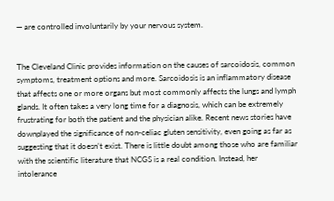— are controlled involuntarily by your nervous system.


The Cleveland Clinic provides information on the causes of sarcoidosis, common symptoms, treatment options and more. Sarcoidosis is an inflammatory disease that affects one or more organs but most commonly affects the lungs and lymph glands. It often takes a very long time for a diagnosis, which can be extremely frustrating for both the patient and the physician alike. Recent news stories have downplayed the significance of non-celiac gluten sensitivity, even going as far as suggesting that it doesn’t exist. There is little doubt among those who are familiar with the scientific literature that NCGS is a real condition. Instead, her intolerance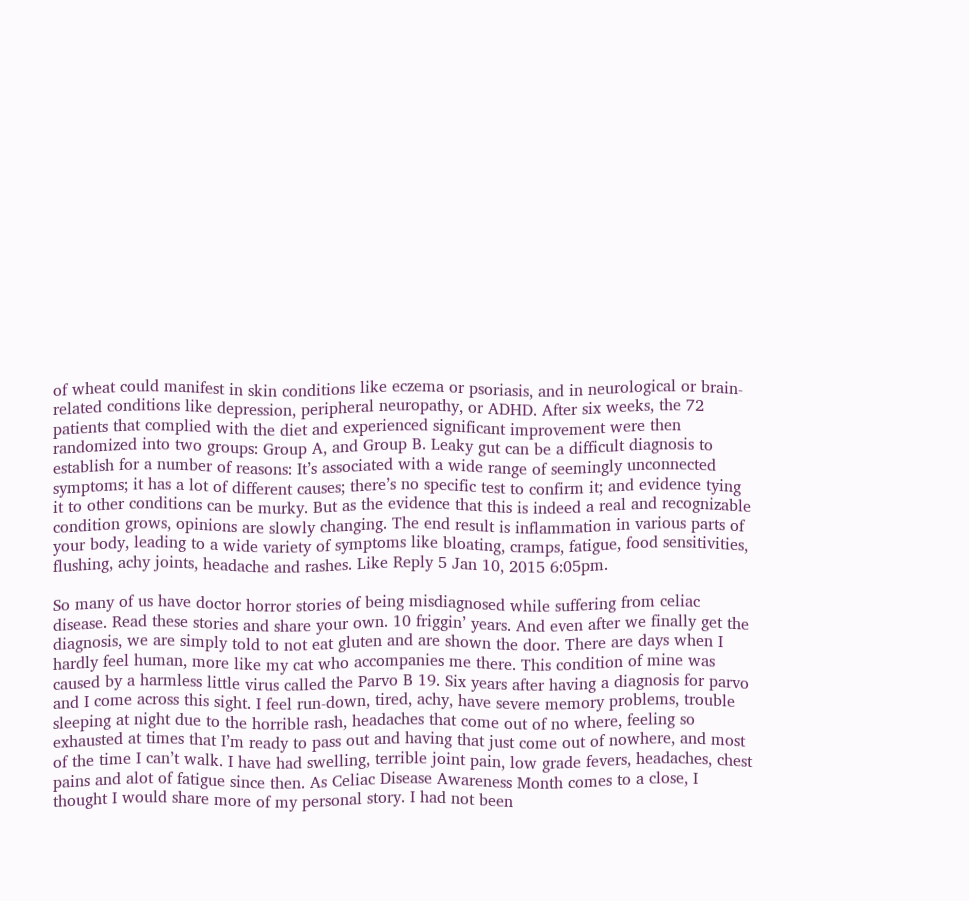of wheat could manifest in skin conditions like eczema or psoriasis, and in neurological or brain-related conditions like depression, peripheral neuropathy, or ADHD. After six weeks, the 72 patients that complied with the diet and experienced significant improvement were then randomized into two groups: Group A, and Group B. Leaky gut can be a difficult diagnosis to establish for a number of reasons: It’s associated with a wide range of seemingly unconnected symptoms; it has a lot of different causes; there’s no specific test to confirm it; and evidence tying it to other conditions can be murky. But as the evidence that this is indeed a real and recognizable condition grows, opinions are slowly changing. The end result is inflammation in various parts of your body, leading to a wide variety of symptoms like bloating, cramps, fatigue, food sensitivities, flushing, achy joints, headache and rashes. Like Reply 5 Jan 10, 2015 6:05pm.

So many of us have doctor horror stories of being misdiagnosed while suffering from celiac disease. Read these stories and share your own. 10 friggin’ years. And even after we finally get the diagnosis, we are simply told to not eat gluten and are shown the door. There are days when I hardly feel human, more like my cat who accompanies me there. This condition of mine was caused by a harmless little virus called the Parvo B 19. Six years after having a diagnosis for parvo and I come across this sight. I feel run-down, tired, achy, have severe memory problems, trouble sleeping at night due to the horrible rash, headaches that come out of no where, feeling so exhausted at times that I’m ready to pass out and having that just come out of nowhere, and most of the time I can’t walk. I have had swelling, terrible joint pain, low grade fevers, headaches, chest pains and alot of fatigue since then. As Celiac Disease Awareness Month comes to a close, I thought I would share more of my personal story. I had not been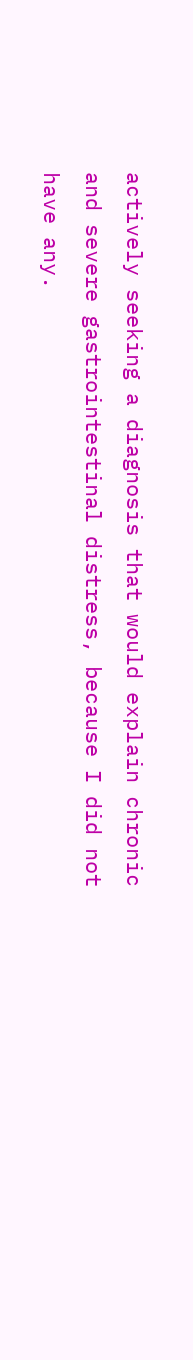actively seeking a diagnosis that would explain chronic and severe gastrointestinal distress, because I did not have any.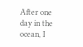After one day in the ocean, I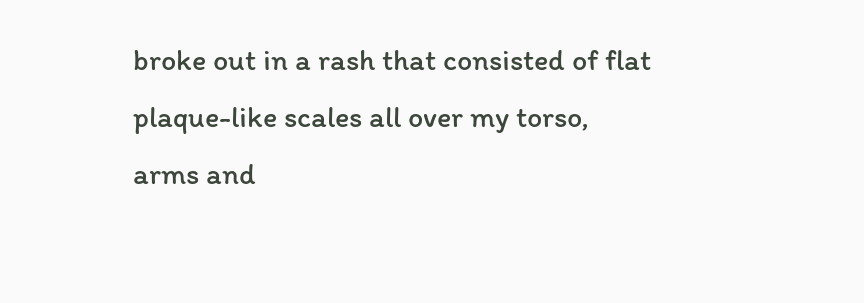broke out in a rash that consisted of flat plaque-like scales all over my torso, arms and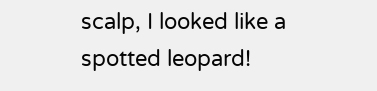scalp, I looked like a spotted leopard!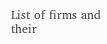List of firms and their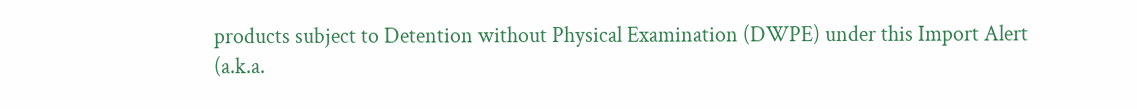products subject to Detention without Physical Examination (DWPE) under this Import Alert (a.k.a.